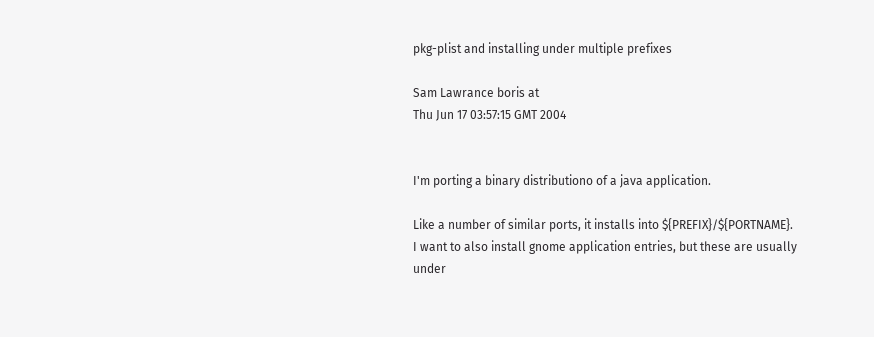pkg-plist and installing under multiple prefixes

Sam Lawrance boris at
Thu Jun 17 03:57:15 GMT 2004


I'm porting a binary distributiono of a java application.

Like a number of similar ports, it installs into ${PREFIX}/${PORTNAME}.
I want to also install gnome application entries, but these are usually
under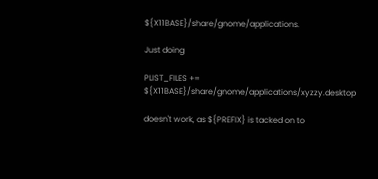${X11BASE}/share/gnome/applications.

Just doing

PLIST_FILES += ${X11BASE}/share/gnome/applications/xyzzy.desktop

doesn't work, as ${PREFIX} is tacked on to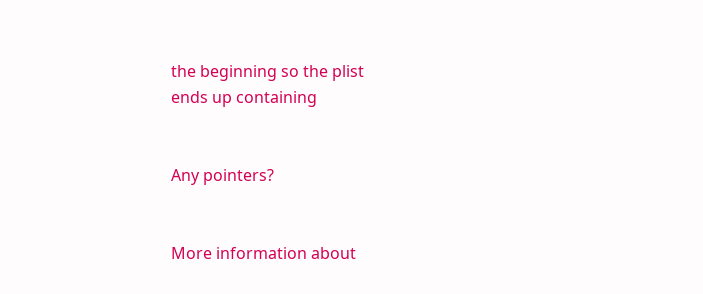the beginning so the plist
ends up containing


Any pointers?


More information about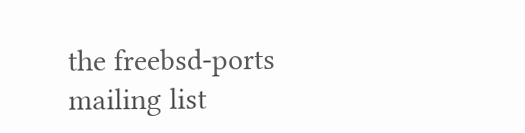the freebsd-ports mailing list